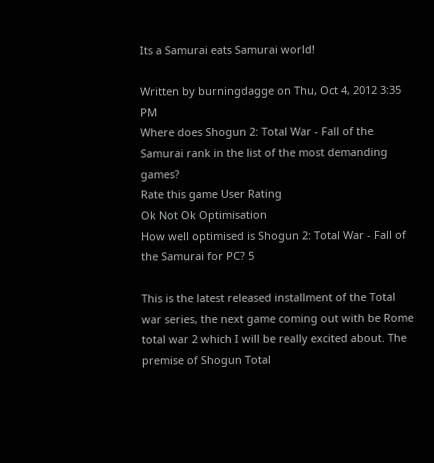Its a Samurai eats Samurai world!

Written by burningdagge on Thu, Oct 4, 2012 3:35 PM
Where does Shogun 2: Total War - Fall of the Samurai rank in the list of the most demanding games?
Rate this game User Rating
Ok Not Ok Optimisation
How well optimised is Shogun 2: Total War - Fall of the Samurai for PC? 5

This is the latest released installment of the Total war series, the next game coming out with be Rome total war 2 which I will be really excited about. The premise of Shogun Total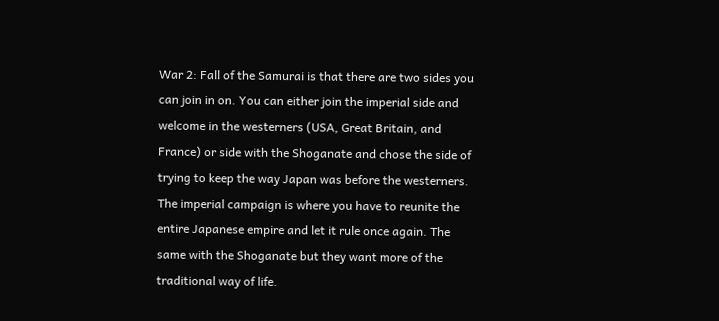War 2: Fall of the Samurai is that there are two sides you can join in on. You can either join the imperial side and welcome in the westerners (USA, Great Britain, and France) or side with the Shoganate and chose the side of trying to keep the way Japan was before the westerners. The imperial campaign is where you have to reunite the entire Japanese empire and let it rule once again. The same with the Shoganate but they want more of the traditional way of life.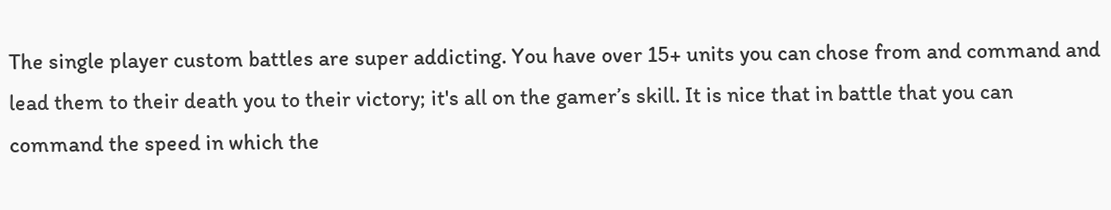The single player custom battles are super addicting. You have over 15+ units you can chose from and command and lead them to their death you to their victory; it's all on the gamer’s skill. It is nice that in battle that you can command the speed in which the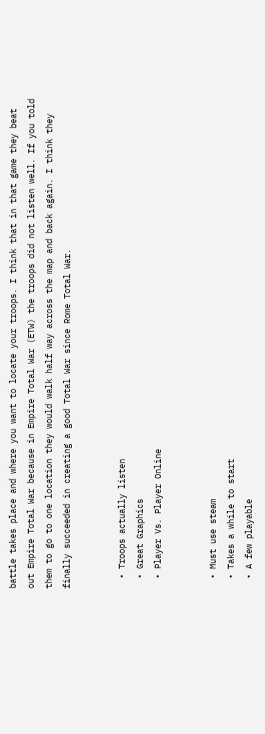battle takes place and where you want to locate your troops. I think that in that game they beat out Empire Total War because in Empire Total War (ETW) the troops did not listen well. If you told them to go to one location they would walk half way across the map and back again. I think they finally succeeded in creating a good Total War since Rome Total War.


  • Troops actually listen
  • Great Graphics
  • Player Vs. Player Online


  • Must use steam
  • Takes a while to start
  • A few playable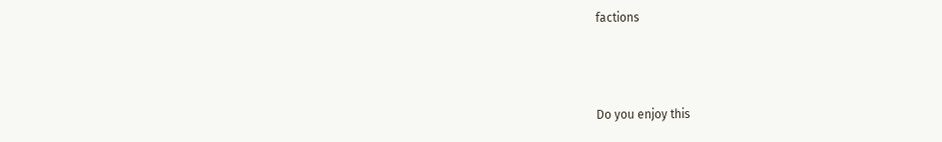factions



Do you enjoy this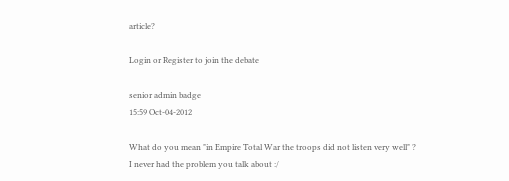article?

Login or Register to join the debate

senior admin badge
15:59 Oct-04-2012

What do you mean "in Empire Total War the troops did not listen very well" ?
I never had the problem you talk about :/